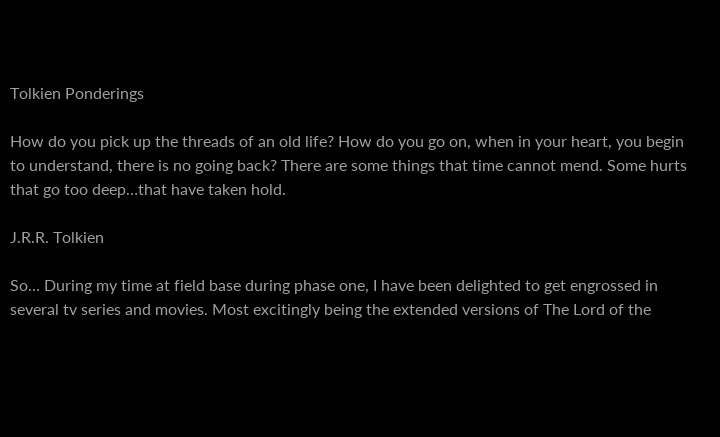Tolkien Ponderings

How do you pick up the threads of an old life? How do you go on, when in your heart, you begin to understand, there is no going back? There are some things that time cannot mend. Some hurts that go too deep…that have taken hold.

J.R.R. Tolkien

So… During my time at field base during phase one, I have been delighted to get engrossed in several tv series and movies. Most excitingly being the extended versions of The Lord of the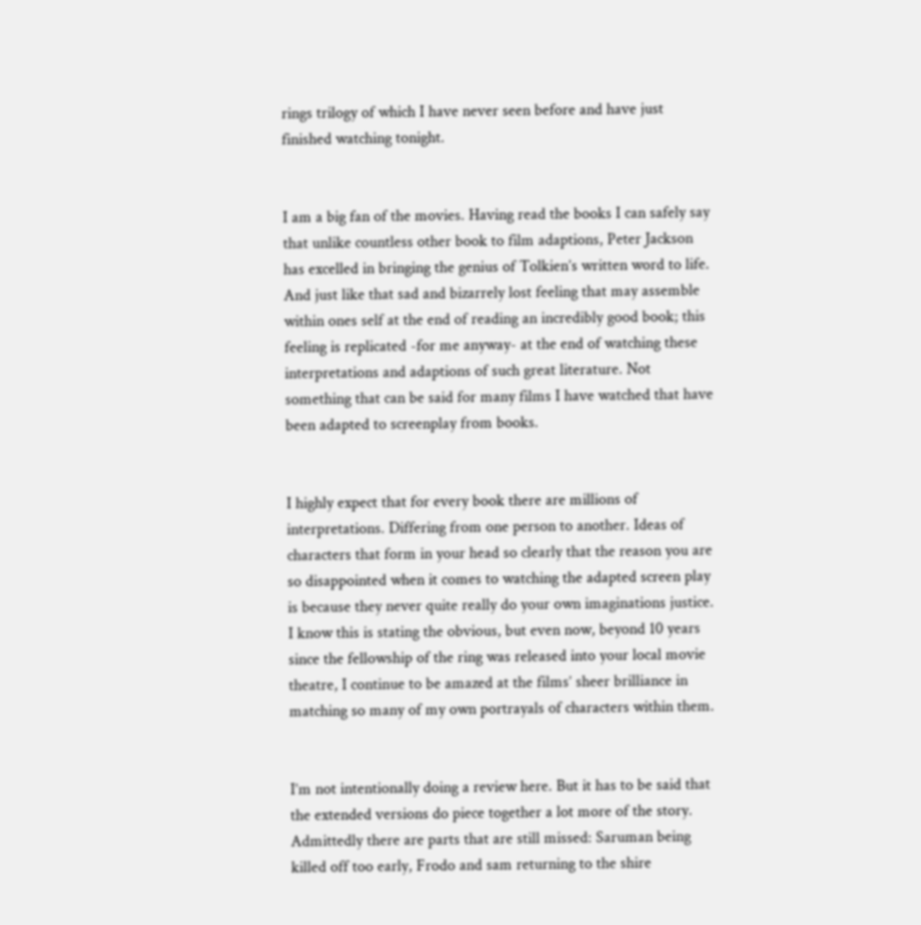rings trilogy of which I have never seen before and have just finished watching tonight.


I am a big fan of the movies. Having read the books I can safely say that unlike countless other book to film adaptions, Peter Jackson has excelled in bringing the genius of Tolkien’s written word to life. And just like that sad and bizarrely lost feeling that may assemble within ones self at the end of reading an incredibly good book; this feeling is replicated -for me anyway- at the end of watching these interpretations and adaptions of such great literature. Not something that can be said for many films I have watched that have been adapted to screenplay from books.


I highly expect that for every book there are millions of interpretations. Differing from one person to another. Ideas of characters that form in your head so clearly that the reason you are so disappointed when it comes to watching the adapted screen play is because they never quite really do your own imaginations justice. I know this is stating the obvious, but even now, beyond 10 years since the fellowship of the ring was released into your local movie theatre, I continue to be amazed at the films’ sheer brilliance in matching so many of my own portrayals of characters within them.


I’m not intentionally doing a review here. But it has to be said that the extended versions do piece together a lot more of the story. Admittedly there are parts that are still missed: Saruman being killed off too early, Frodo and sam returning to the shire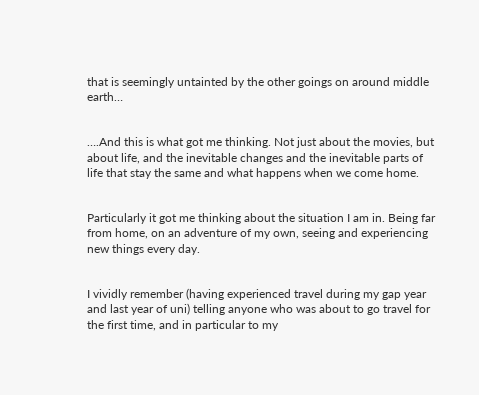that is seemingly untainted by the other goings on around middle earth…


….And this is what got me thinking. Not just about the movies, but about life, and the inevitable changes and the inevitable parts of life that stay the same and what happens when we come home.


Particularly it got me thinking about the situation I am in. Being far from home, on an adventure of my own, seeing and experiencing new things every day.


I vividly remember (having experienced travel during my gap year and last year of uni) telling anyone who was about to go travel for the first time, and in particular to my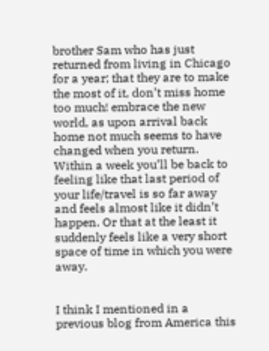brother Sam who has just returned from living in Chicago for a year; that they are to make the most of it, don’t miss home too much! embrace the new world, as upon arrival back home not much seems to have changed when you return. Within a week you’ll be back to feeling like that last period of your life/travel is so far away and feels almost like it didn’t happen. Or that at the least it suddenly feels like a very short space of time in which you were away.


I think I mentioned in a previous blog from America this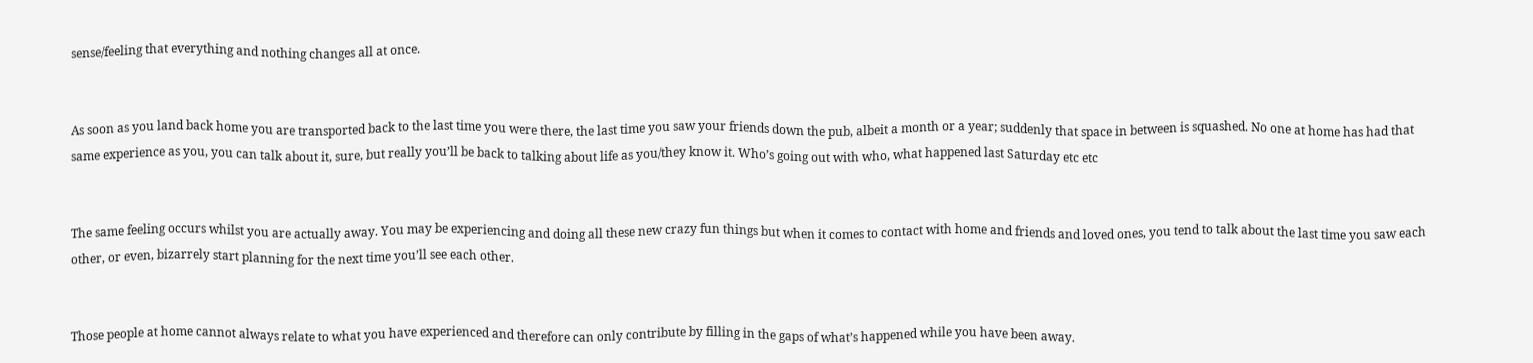sense/feeling that everything and nothing changes all at once.


As soon as you land back home you are transported back to the last time you were there, the last time you saw your friends down the pub, albeit a month or a year; suddenly that space in between is squashed. No one at home has had that same experience as you, you can talk about it, sure, but really you’ll be back to talking about life as you/they know it. Who’s going out with who, what happened last Saturday etc etc


The same feeling occurs whilst you are actually away. You may be experiencing and doing all these new crazy fun things but when it comes to contact with home and friends and loved ones, you tend to talk about the last time you saw each other, or even, bizarrely start planning for the next time you’ll see each other.


Those people at home cannot always relate to what you have experienced and therefore can only contribute by filling in the gaps of what’s happened while you have been away.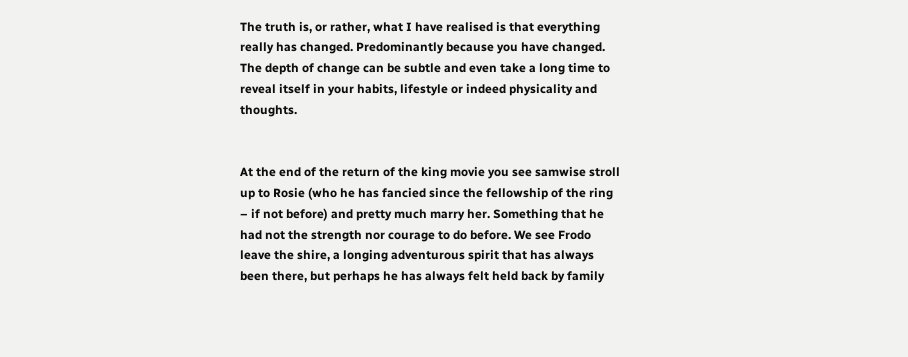The truth is, or rather, what I have realised is that everything really has changed. Predominantly because you have changed. The depth of change can be subtle and even take a long time to reveal itself in your habits, lifestyle or indeed physicality and thoughts.


At the end of the return of the king movie you see samwise stroll up to Rosie (who he has fancied since the fellowship of the ring – if not before) and pretty much marry her. Something that he had not the strength nor courage to do before. We see Frodo leave the shire, a longing adventurous spirit that has always been there, but perhaps he has always felt held back by family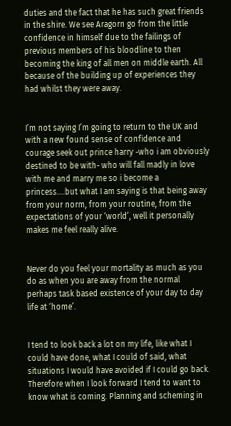duties and the fact that he has such great friends in the shire. We see Aragorn go from the little confidence in himself due to the failings of previous members of his bloodline to then becoming the king of all men on middle earth. All because of the building up of experiences they had whilst they were away.


I’m not saying I’m going to return to the UK and with a new found sense of confidence and courage seek out prince harry -who i am obviously destined to be with- who will fall madly in love with me and marry me so i become a princess….but what I am saying is that being away from your norm, from your routine, from the expectations of your ‘world’, well it personally makes me feel really alive.


Never do you feel your mortality as much as you do as when you are away from the normal perhaps task based existence of your day to day life at ‘home’.


I tend to look back a lot on my life, like what I could have done, what I could of said, what situations I would have avoided if I could go back. Therefore when I look forward I tend to want to know what is coming. Planning and scheming in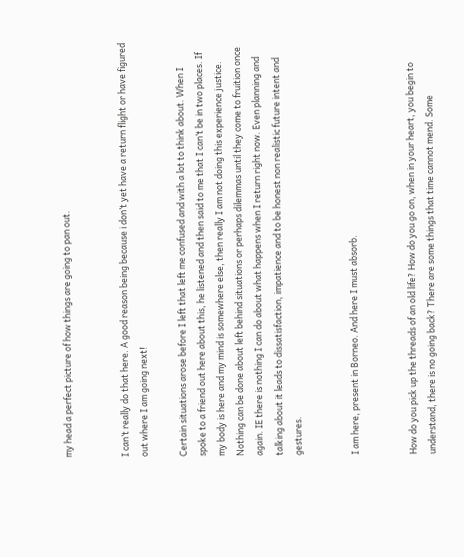my head a perfect picture of how things are going to pan out.


I can’t really do that here. A good reason being because i don’t yet have a return flight or have figured out where I am going next!

Certain situations arose before I left that left me confused and with a lot to think about. When I spoke to a friend out here about this, he listened and then said to me that I can’t be in two places. If my body is here and my mind is somewhere else, then really I am not doing this experience justice. Nothing can be done about left behind situations or perhaps dilemmas until they come to fruition once again. IE there is nothing I can do about what happens when I return right now. Even planning and talking about it leads to dissatisfaction, impatience and to be honest non realistic future intent and gestures.


I am here, present in Borneo. And here I must absorb.


How do you pick up the threads of an old life? How do you go on, when in your heart, you begin to understand, there is no going back? There are some things that time cannot mend. Some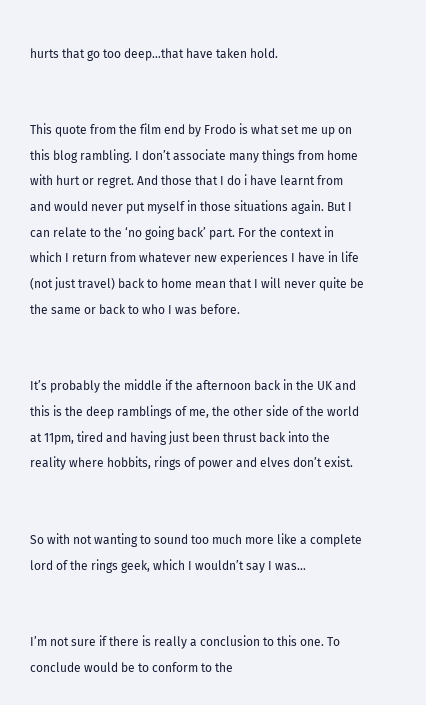hurts that go too deep…that have taken hold.


This quote from the film end by Frodo is what set me up on this blog rambling. I don’t associate many things from home with hurt or regret. And those that I do i have learnt from and would never put myself in those situations again. But I can relate to the ‘no going back’ part. For the context in which I return from whatever new experiences I have in life (not just travel) back to home mean that I will never quite be the same or back to who I was before.


It’s probably the middle if the afternoon back in the UK and this is the deep ramblings of me, the other side of the world at 11pm, tired and having just been thrust back into the reality where hobbits, rings of power and elves don’t exist.


So with not wanting to sound too much more like a complete lord of the rings geek, which I wouldn’t say I was…


I’m not sure if there is really a conclusion to this one. To conclude would be to conform to the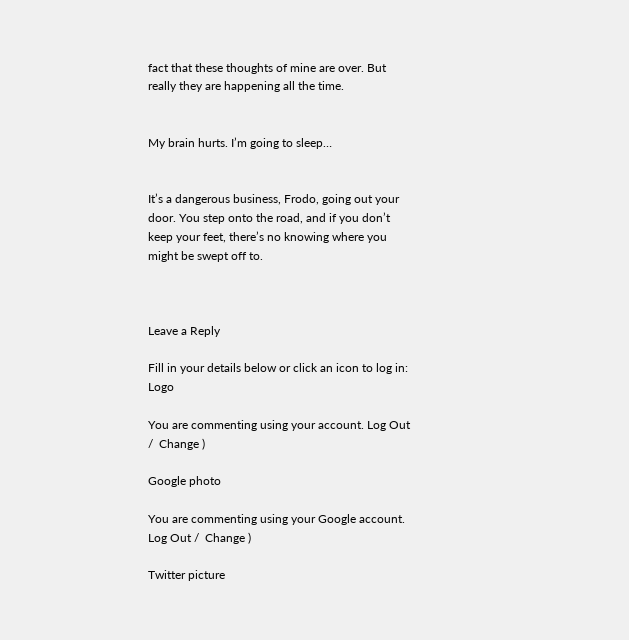fact that these thoughts of mine are over. But really they are happening all the time.


My brain hurts. I’m going to sleep…


It’s a dangerous business, Frodo, going out your door. You step onto the road, and if you don’t keep your feet, there’s no knowing where you might be swept off to.



Leave a Reply

Fill in your details below or click an icon to log in: Logo

You are commenting using your account. Log Out /  Change )

Google photo

You are commenting using your Google account. Log Out /  Change )

Twitter picture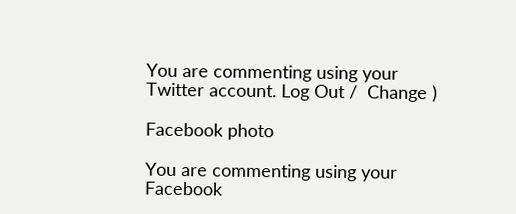You are commenting using your Twitter account. Log Out /  Change )

Facebook photo

You are commenting using your Facebook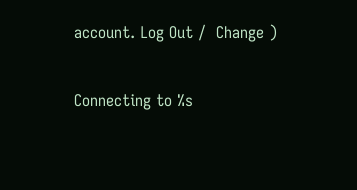account. Log Out /  Change )

Connecting to %s